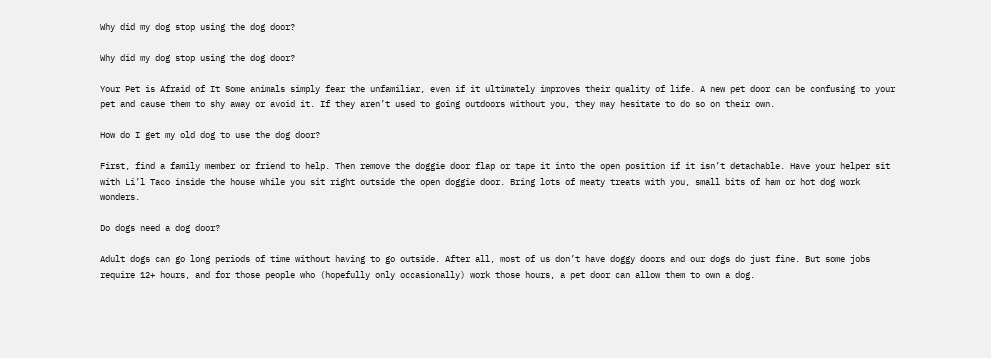Why did my dog stop using the dog door?

Why did my dog stop using the dog door?

Your Pet is Afraid of It Some animals simply fear the unfamiliar, even if it ultimately improves their quality of life. A new pet door can be confusing to your pet and cause them to shy away or avoid it. If they aren’t used to going outdoors without you, they may hesitate to do so on their own.

How do I get my old dog to use the dog door?

First, find a family member or friend to help. Then remove the doggie door flap or tape it into the open position if it isn’t detachable. Have your helper sit with Li’l Taco inside the house while you sit right outside the open doggie door. Bring lots of meaty treats with you, small bits of ham or hot dog work wonders.

Do dogs need a dog door?

Adult dogs can go long periods of time without having to go outside. After all, most of us don’t have doggy doors and our dogs do just fine. But some jobs require 12+ hours, and for those people who (hopefully only occasionally) work those hours, a pet door can allow them to own a dog.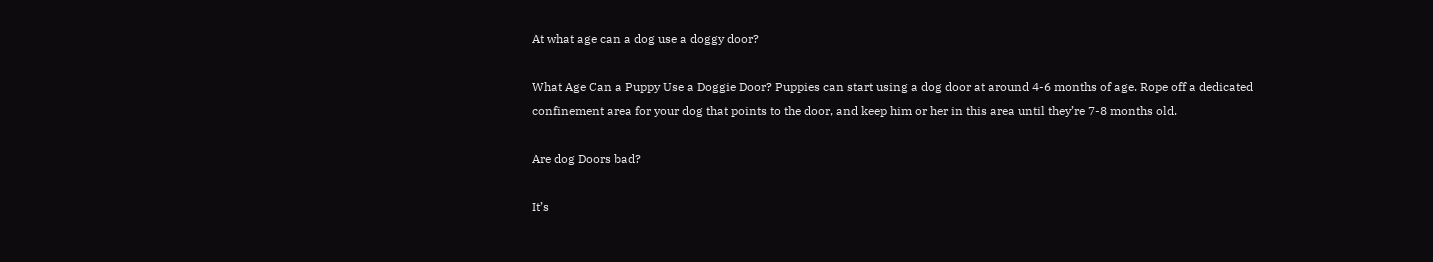At what age can a dog use a doggy door?

What Age Can a Puppy Use a Doggie Door? Puppies can start using a dog door at around 4-6 months of age. Rope off a dedicated confinement area for your dog that points to the door, and keep him or her in this area until they’re 7-8 months old.

Are dog Doors bad?

It’s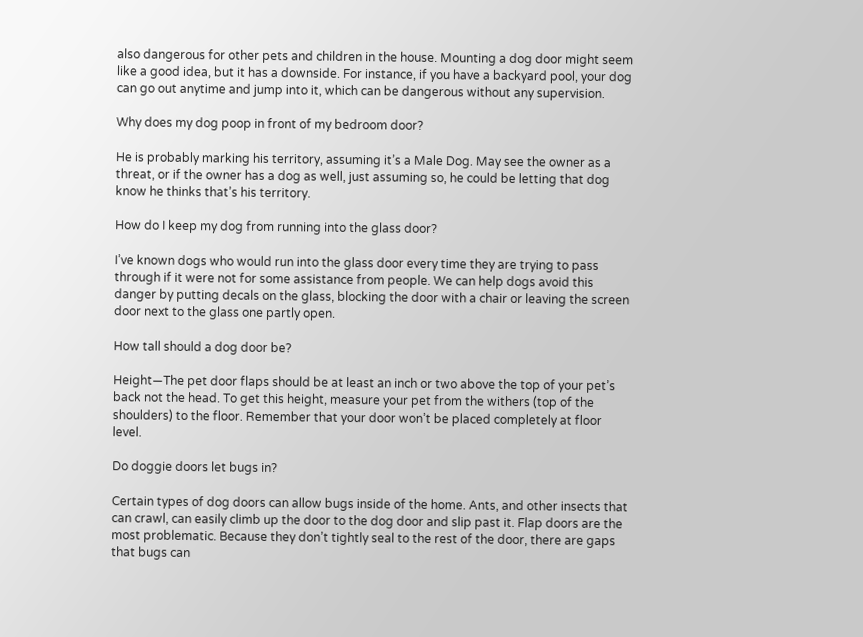also dangerous for other pets and children in the house. Mounting a dog door might seem like a good idea, but it has a downside. For instance, if you have a backyard pool, your dog can go out anytime and jump into it, which can be dangerous without any supervision.

Why does my dog poop in front of my bedroom door?

He is probably marking his territory, assuming it’s a Male Dog. May see the owner as a threat, or if the owner has a dog as well, just assuming so, he could be letting that dog know he thinks that’s his territory.

How do I keep my dog from running into the glass door?

I’ve known dogs who would run into the glass door every time they are trying to pass through if it were not for some assistance from people. We can help dogs avoid this danger by putting decals on the glass, blocking the door with a chair or leaving the screen door next to the glass one partly open.

How tall should a dog door be?

Height—The pet door flaps should be at least an inch or two above the top of your pet’s back not the head. To get this height, measure your pet from the withers (top of the shoulders) to the floor. Remember that your door won’t be placed completely at floor level.

Do doggie doors let bugs in?

Certain types of dog doors can allow bugs inside of the home. Ants, and other insects that can crawl, can easily climb up the door to the dog door and slip past it. Flap doors are the most problematic. Because they don’t tightly seal to the rest of the door, there are gaps that bugs can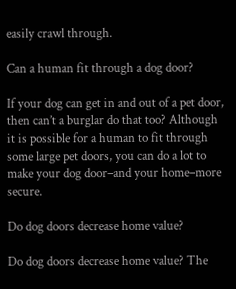easily crawl through.

Can a human fit through a dog door?

If your dog can get in and out of a pet door, then can’t a burglar do that too? Although it is possible for a human to fit through some large pet doors, you can do a lot to make your dog door–and your home–more secure.

Do dog doors decrease home value?

Do dog doors decrease home value? The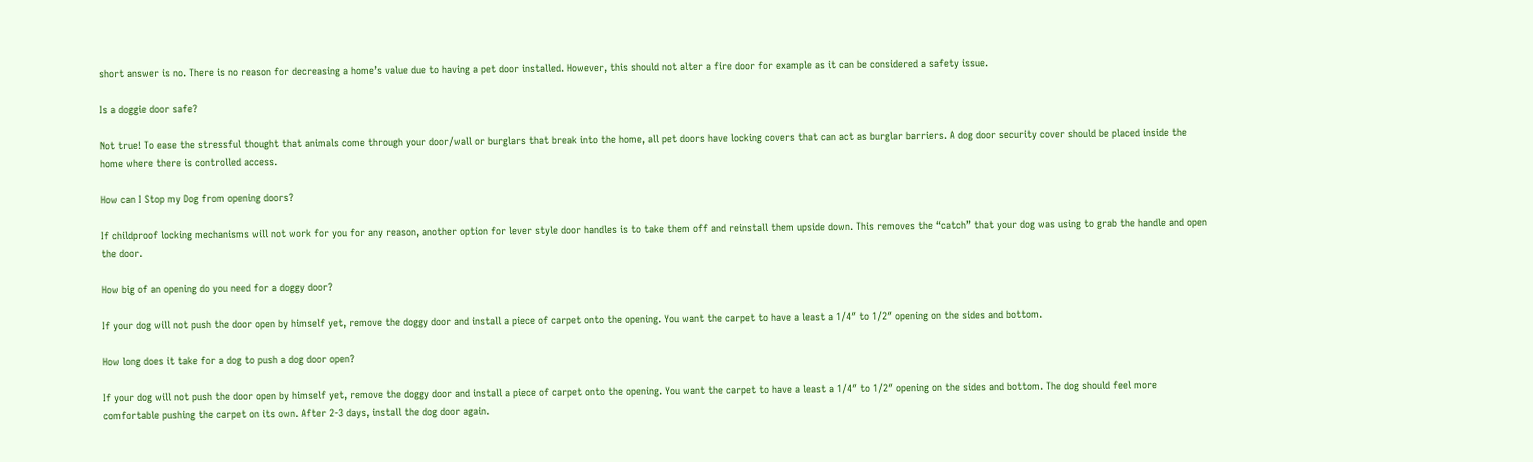short answer is no. There is no reason for decreasing a home’s value due to having a pet door installed. However, this should not alter a fire door for example as it can be considered a safety issue.

Is a doggie door safe?

Not true! To ease the stressful thought that animals come through your door/wall or burglars that break into the home, all pet doors have locking covers that can act as burglar barriers. A dog door security cover should be placed inside the home where there is controlled access.

How can I Stop my Dog from opening doors?

If childproof locking mechanisms will not work for you for any reason, another option for lever style door handles is to take them off and reinstall them upside down. This removes the “catch” that your dog was using to grab the handle and open the door.

How big of an opening do you need for a doggy door?

If your dog will not push the door open by himself yet, remove the doggy door and install a piece of carpet onto the opening. You want the carpet to have a least a 1/4″ to 1/2″ opening on the sides and bottom.

How long does it take for a dog to push a dog door open?

If your dog will not push the door open by himself yet, remove the doggy door and install a piece of carpet onto the opening. You want the carpet to have a least a 1/4″ to 1/2″ opening on the sides and bottom. The dog should feel more comfortable pushing the carpet on its own. After 2-3 days, install the dog door again.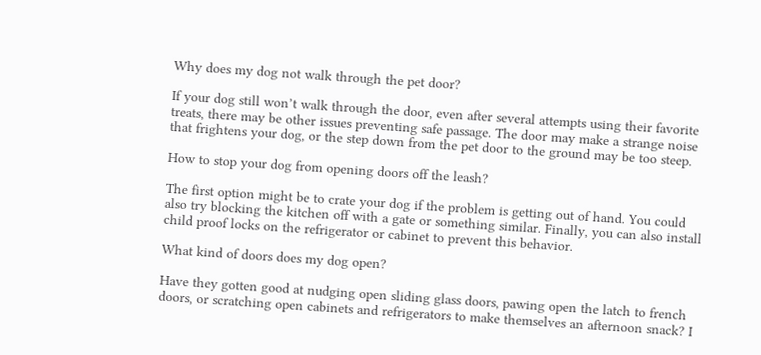Why does my dog not walk through the pet door?

If your dog still won’t walk through the door, even after several attempts using their favorite treats, there may be other issues preventing safe passage. The door may make a strange noise that frightens your dog, or the step down from the pet door to the ground may be too steep.

How to stop your dog from opening doors off the leash?

The first option might be to crate your dog if the problem is getting out of hand. You could also try blocking the kitchen off with a gate or something similar. Finally, you can also install child proof locks on the refrigerator or cabinet to prevent this behavior.

What kind of doors does my dog open?

Have they gotten good at nudging open sliding glass doors, pawing open the latch to french doors, or scratching open cabinets and refrigerators to make themselves an afternoon snack? I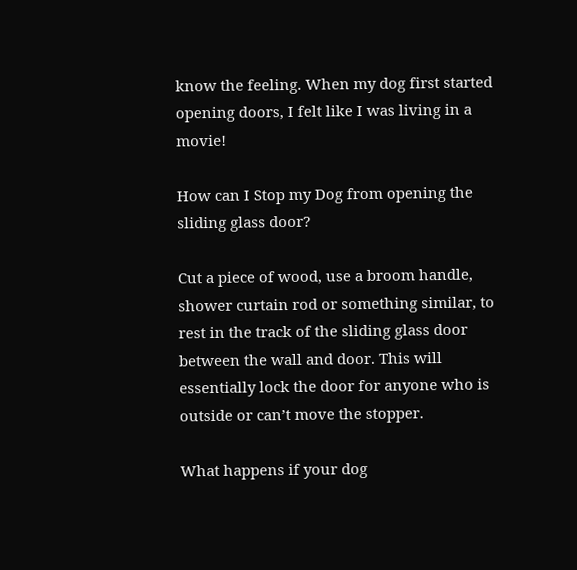know the feeling. When my dog first started opening doors, I felt like I was living in a movie!

How can I Stop my Dog from opening the sliding glass door?

Cut a piece of wood, use a broom handle, shower curtain rod or something similar, to rest in the track of the sliding glass door between the wall and door. This will essentially lock the door for anyone who is outside or can’t move the stopper.

What happens if your dog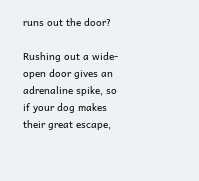runs out the door?

Rushing out a wide-open door gives an adrenaline spike, so if your dog makes their great escape,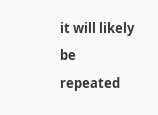it will likely be repeated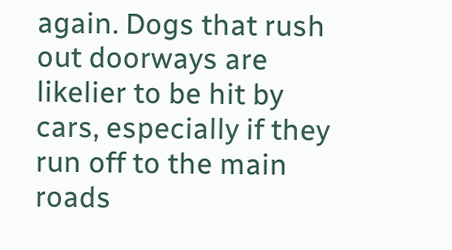again. Dogs that rush out doorways are likelier to be hit by cars, especially if they run off to the main roads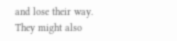and lose their way. They might also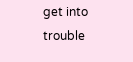get into trouble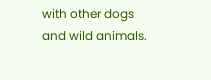with other dogs and wild animals.